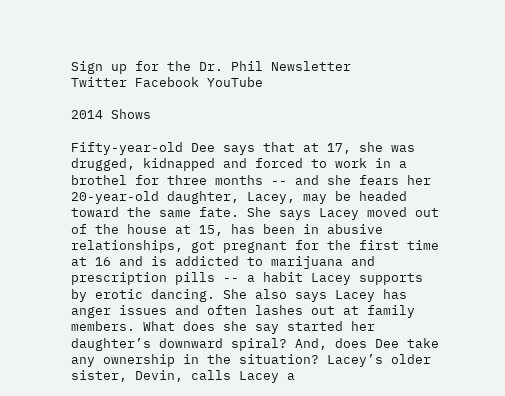Sign up for the Dr. Phil Newsletter
Twitter Facebook YouTube

2014 Shows

Fifty-year-old Dee says that at 17, she was drugged, kidnapped and forced to work in a brothel for three months -- and she fears her 20-year-old daughter, Lacey, may be headed toward the same fate. She says Lacey moved out of the house at 15, has been in abusive relationships, got pregnant for the first time at 16 and is addicted to marijuana and prescription pills -- a habit Lacey supports by erotic dancing. She also says Lacey has anger issues and often lashes out at family members. What does she say started her daughter’s downward spiral? And, does Dee take any ownership in the situation? Lacey’s older sister, Devin, calls Lacey a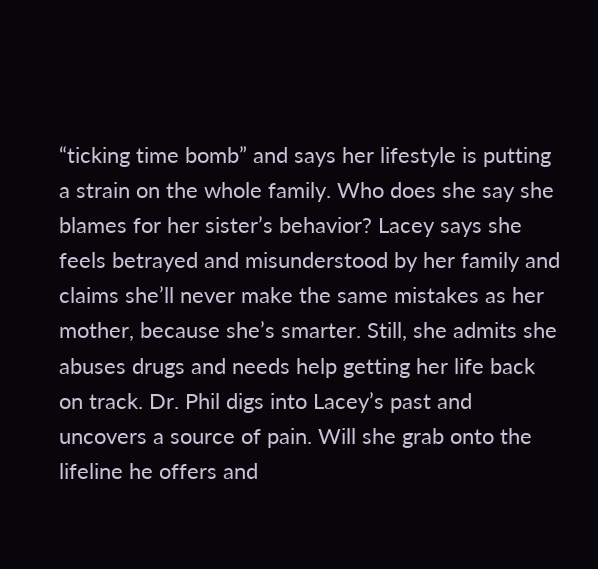“ticking time bomb” and says her lifestyle is putting a strain on the whole family. Who does she say she blames for her sister’s behavior? Lacey says she feels betrayed and misunderstood by her family and claims she’ll never make the same mistakes as her mother, because she’s smarter. Still, she admits she abuses drugs and needs help getting her life back on track. Dr. Phil digs into Lacey’s past and uncovers a source of pain. Will she grab onto the lifeline he offers and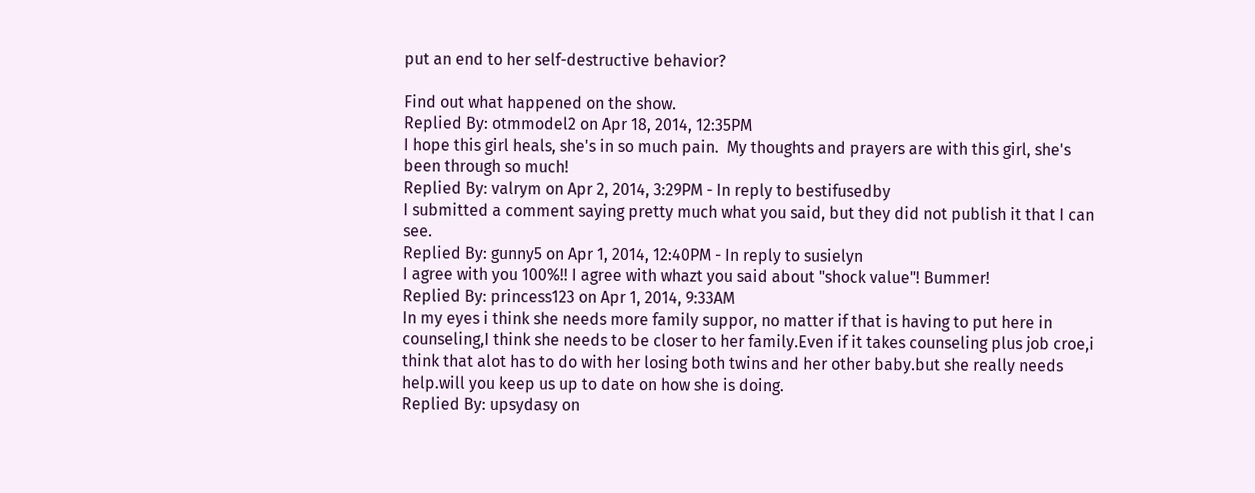put an end to her self-destructive behavior?

Find out what happened on the show.
Replied By: otmmodel2 on Apr 18, 2014, 12:35PM
I hope this girl heals, she's in so much pain.  My thoughts and prayers are with this girl, she's been through so much!
Replied By: valrym on Apr 2, 2014, 3:29PM - In reply to bestifusedby
I submitted a comment saying pretty much what you said, but they did not publish it that I can see.
Replied By: gunny5 on Apr 1, 2014, 12:40PM - In reply to susielyn
I agree with you 100%!! I agree with whazt you said about "shock value"! Bummer!
Replied By: princess123 on Apr 1, 2014, 9:33AM
In my eyes i think she needs more family suppor, no matter if that is having to put here in  counseling,I think she needs to be closer to her family.Even if it takes counseling plus job croe,i think that alot has to do with her losing both twins and her other baby.but she really needs help.will you keep us up to date on how she is doing.
Replied By: upsydasy on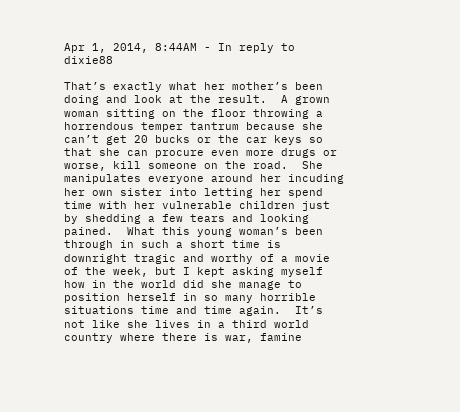Apr 1, 2014, 8:44AM - In reply to dixie88

That’s exactly what her mother’s been doing and look at the result.  A grown woman sitting on the floor throwing a horrendous temper tantrum because she can’t get 20 bucks or the car keys so that she can procure even more drugs or worse, kill someone on the road.  She manipulates everyone around her incuding her own sister into letting her spend time with her vulnerable children just by shedding a few tears and looking pained.  What this young woman’s been through in such a short time is downright tragic and worthy of a movie of the week, but I kept asking myself how in the world did she manage to position herself in so many horrible situations time and time again.  It’s not like she lives in a third world country where there is war, famine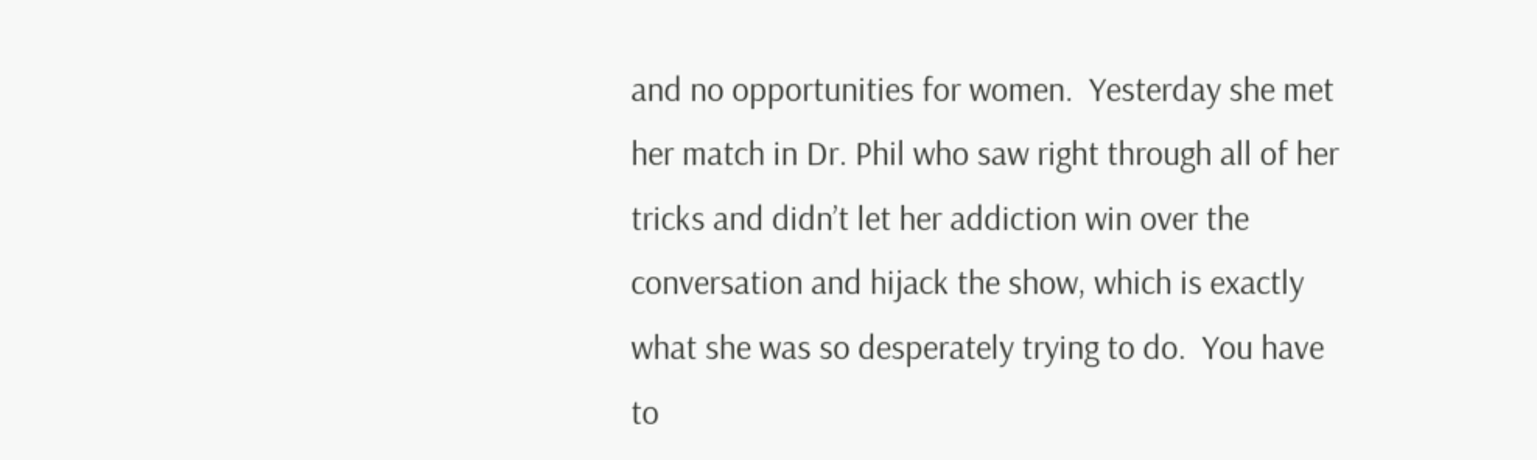and no opportunities for women.  Yesterday she met her match in Dr. Phil who saw right through all of her tricks and didn’t let her addiction win over the conversation and hijack the show, which is exactly what she was so desperately trying to do.  You have to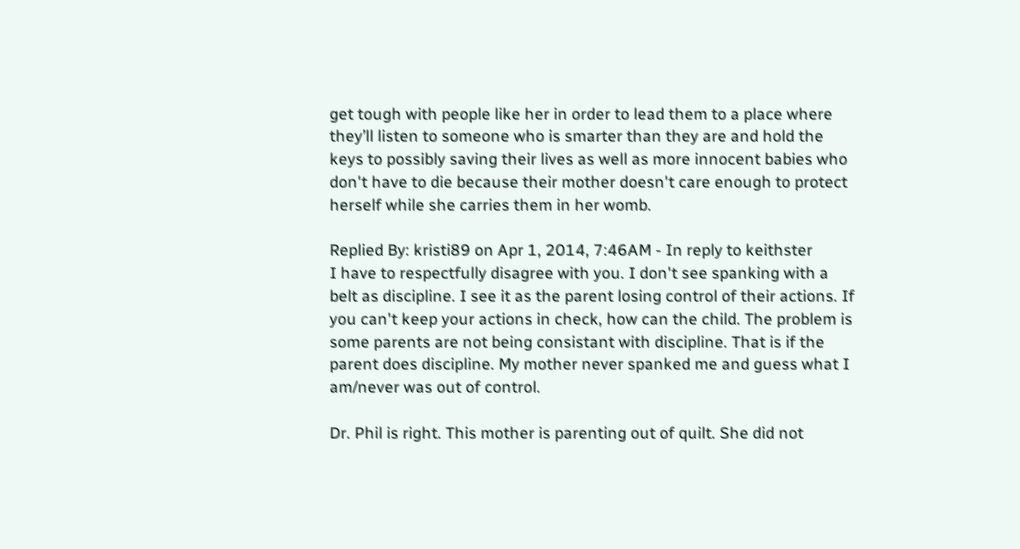get tough with people like her in order to lead them to a place where they’ll listen to someone who is smarter than they are and hold the keys to possibly saving their lives as well as more innocent babies who don't have to die because their mother doesn't care enough to protect herself while she carries them in her womb.

Replied By: kristi89 on Apr 1, 2014, 7:46AM - In reply to keithster
I have to respectfully disagree with you. I don't see spanking with a belt as discipline. I see it as the parent losing control of their actions. If you can't keep your actions in check, how can the child. The problem is some parents are not being consistant with discipline. That is if the parent does discipline. My mother never spanked me and guess what I am/never was out of control.

Dr. Phil is right. This mother is parenting out of quilt. She did not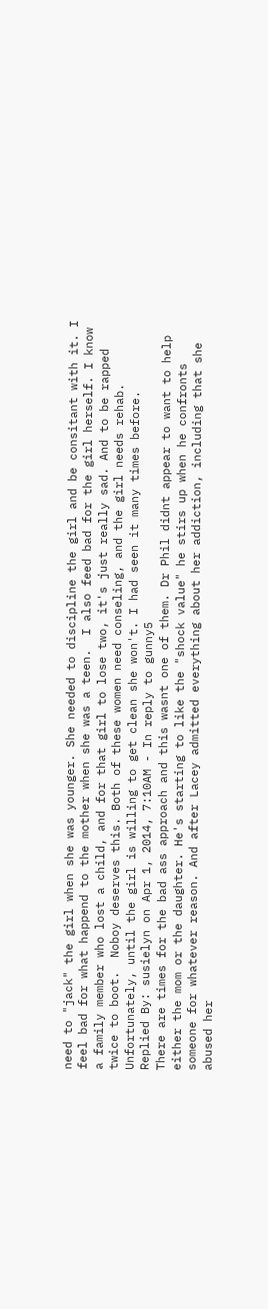need to "jack" the girl when she was younger. She needed to discipline the girl and be consitant with it. I feel bad for what happend to the mother when she was a teen.  I also feed bad for the girl herself. I know a family member who lost a child, and for that girl to lose two, it's just really sad. And to be rapped twice to boot.  Noboy deserves this. Both of these women need conseling, and the girl needs rehab. Unfortunately, until the girl is willing to get clean she won't. I had seen it many times before.
Replied By: susielyn on Apr 1, 2014, 7:10AM - In reply to gunny5
There are times for the bad ass approach and this wasnt one of them. Dr Phil didnt appear to want to help either the mom or the daughter. He's starting to like the "shock value" he stirs up when he confronts someone for whatever reason. And after Lacey admitted everything about her addiction, including that she abused her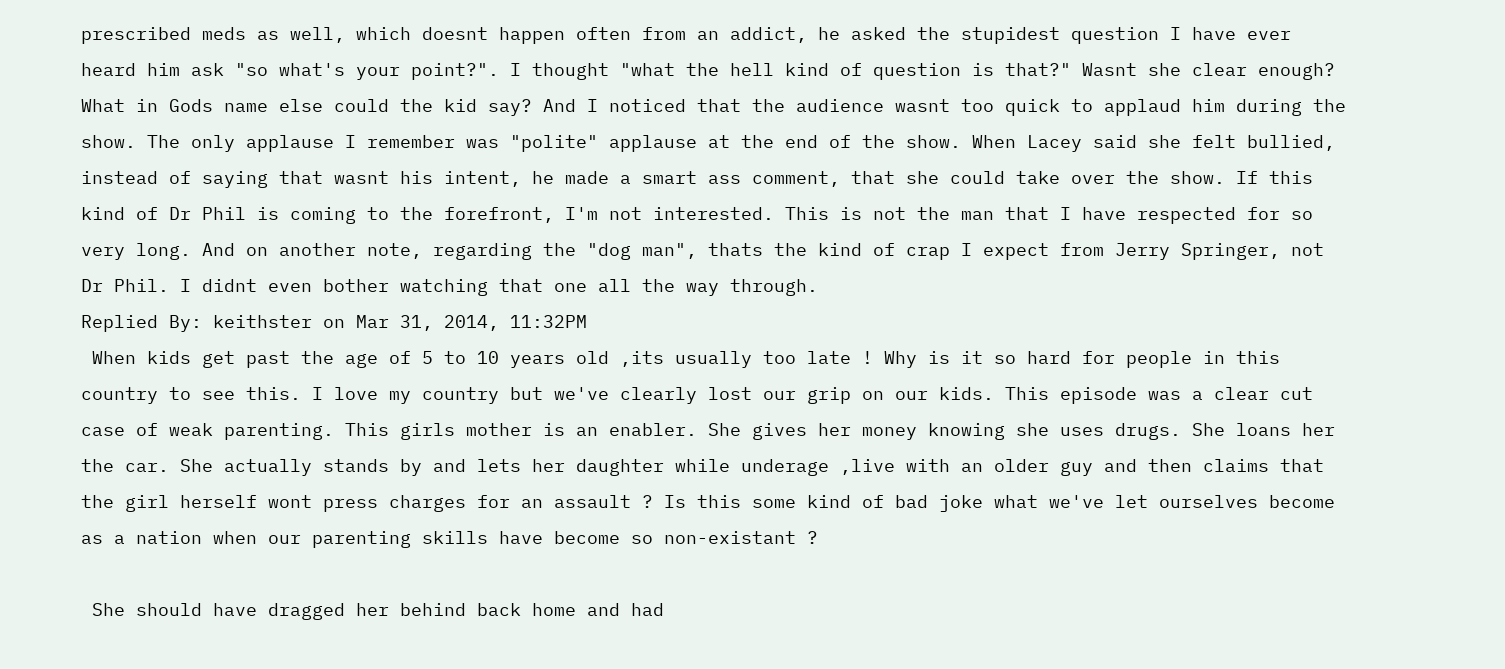prescribed meds as well, which doesnt happen often from an addict, he asked the stupidest question I have ever heard him ask "so what's your point?". I thought "what the hell kind of question is that?" Wasnt she clear enough? What in Gods name else could the kid say? And I noticed that the audience wasnt too quick to applaud him during the show. The only applause I remember was "polite" applause at the end of the show. When Lacey said she felt bullied, instead of saying that wasnt his intent, he made a smart ass comment, that she could take over the show. If this kind of Dr Phil is coming to the forefront, I'm not interested. This is not the man that I have respected for so very long. And on another note, regarding the "dog man", thats the kind of crap I expect from Jerry Springer, not Dr Phil. I didnt even bother watching that one all the way through.
Replied By: keithster on Mar 31, 2014, 11:32PM
 When kids get past the age of 5 to 10 years old ,its usually too late ! Why is it so hard for people in this country to see this. I love my country but we've clearly lost our grip on our kids. This episode was a clear cut case of weak parenting. This girls mother is an enabler. She gives her money knowing she uses drugs. She loans her the car. She actually stands by and lets her daughter while underage ,live with an older guy and then claims that the girl herself wont press charges for an assault ? Is this some kind of bad joke what we've let ourselves become as a nation when our parenting skills have become so non-existant ?

 She should have dragged her behind back home and had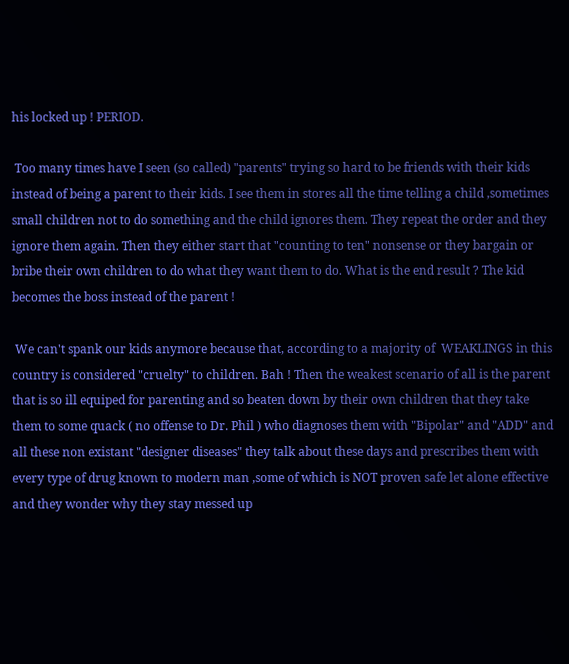his locked up ! PERIOD.

 Too many times have I seen (so called) "parents" trying so hard to be friends with their kids instead of being a parent to their kids. I see them in stores all the time telling a child ,sometimes small children not to do something and the child ignores them. They repeat the order and they ignore them again. Then they either start that "counting to ten" nonsense or they bargain or bribe their own children to do what they want them to do. What is the end result ? The kid becomes the boss instead of the parent !

 We can't spank our kids anymore because that, according to a majority of  WEAKLINGS in this country is considered "cruelty" to children. Bah ! Then the weakest scenario of all is the parent that is so ill equiped for parenting and so beaten down by their own children that they take them to some quack ( no offense to Dr. Phil ) who diagnoses them with "Bipolar" and "ADD" and all these non existant "designer diseases" they talk about these days and prescribes them with every type of drug known to modern man ,some of which is NOT proven safe let alone effective and they wonder why they stay messed up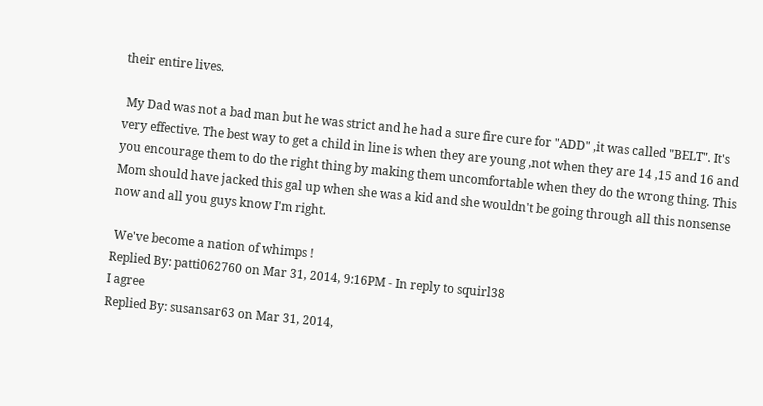their entire lives.

 My Dad was not a bad man but he was strict and he had a sure fire cure for "ADD" ,it was called "BELT". It's very effective. The best way to get a child in line is when they are young ,not when they are 14 ,15 and 16 and you encourage them to do the right thing by making them uncomfortable when they do the wrong thing. This Mom should have jacked this gal up when she was a kid and she wouldn't be going through all this nonsense now and all you guys know I'm right.

 We've become a nation of whimps !
Replied By: patti062760 on Mar 31, 2014, 9:16PM - In reply to squirl38
I agree
Replied By: susansar63 on Mar 31, 2014,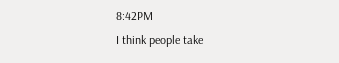8:42PM
I think people take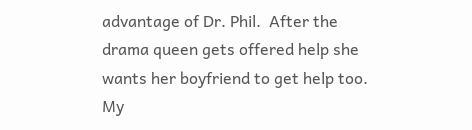advantage of Dr. Phil.  After the drama queen gets offered help she wants her boyfriend to get help too.  My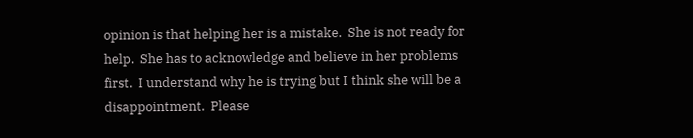opinion is that helping her is a mistake.  She is not ready for help.  She has to acknowledge and believe in her problems first.  I understand why he is trying but I think she will be a disappointment.  Please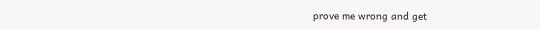prove me wrong and get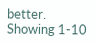better.
Showing 1-10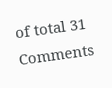of total 31 Comments